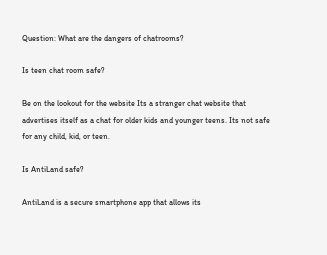Question: What are the dangers of chatrooms?

Is teen chat room safe?

Be on the lookout for the website Its a stranger chat website that advertises itself as a chat for older kids and younger teens. Its not safe for any child, kid, or teen.

Is AntiLand safe?

AntiLand is a secure smartphone app that allows its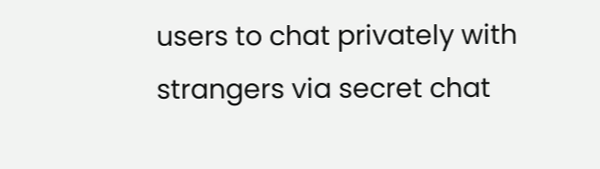users to chat privately with strangers via secret chat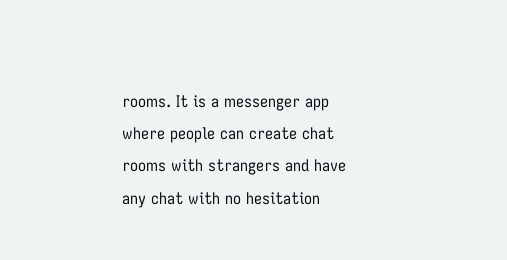rooms. It is a messenger app where people can create chat rooms with strangers and have any chat with no hesitation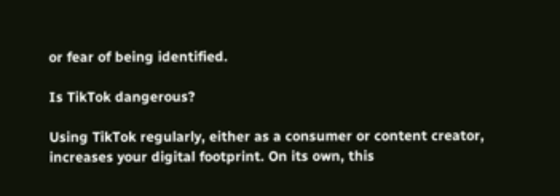or fear of being identified.

Is TikTok dangerous?

Using TikTok regularly, either as a consumer or content creator, increases your digital footprint. On its own, this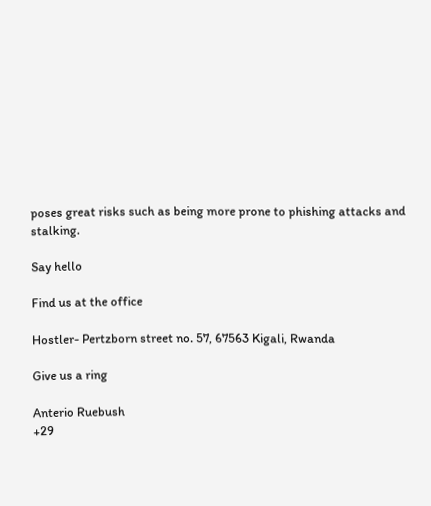poses great risks such as being more prone to phishing attacks and stalking.

Say hello

Find us at the office

Hostler- Pertzborn street no. 57, 67563 Kigali, Rwanda

Give us a ring

Anterio Ruebush
+29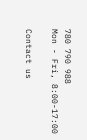780 790 988
Mon - Fri, 8:00-17:00

Contact us